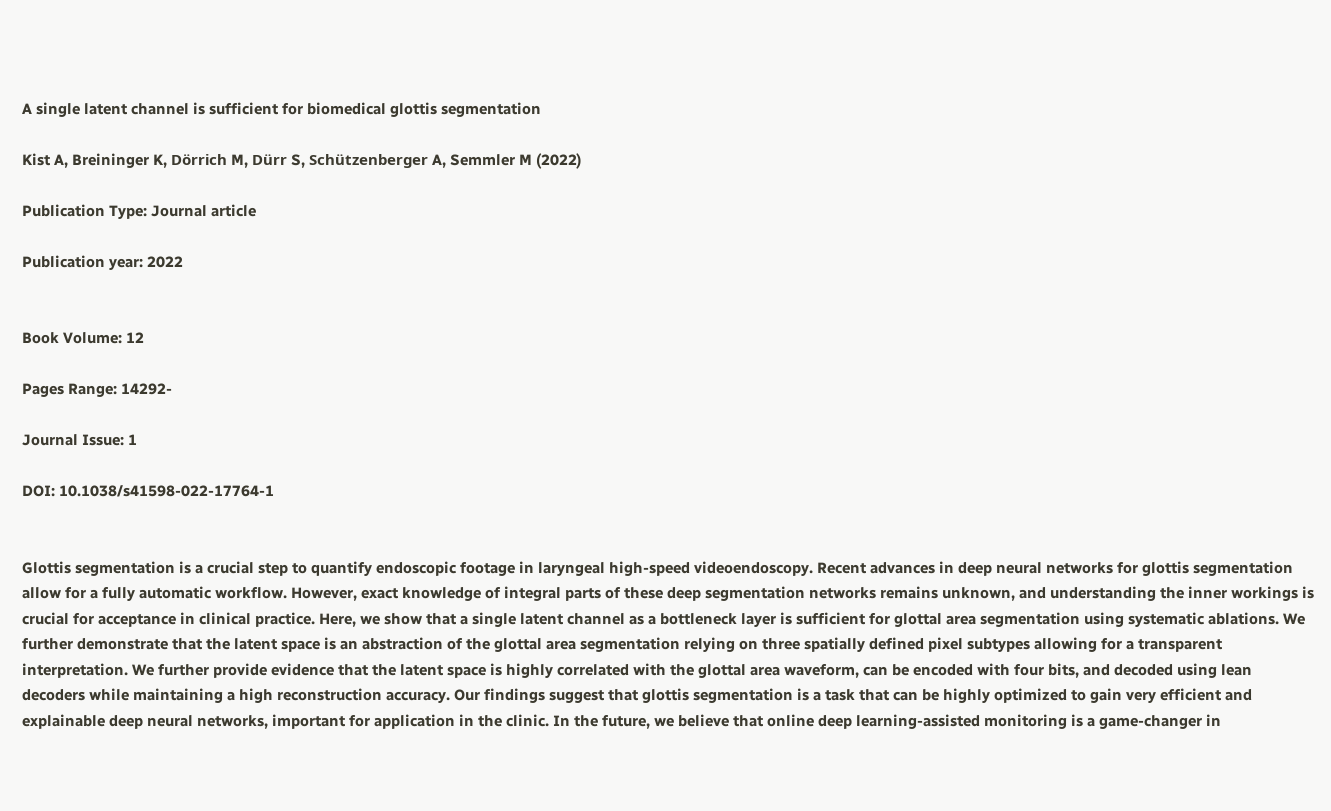A single latent channel is sufficient for biomedical glottis segmentation

Kist A, Breininger K, Dörrich M, Dürr S, Schützenberger A, Semmler M (2022)

Publication Type: Journal article

Publication year: 2022


Book Volume: 12

Pages Range: 14292-

Journal Issue: 1

DOI: 10.1038/s41598-022-17764-1


Glottis segmentation is a crucial step to quantify endoscopic footage in laryngeal high-speed videoendoscopy. Recent advances in deep neural networks for glottis segmentation allow for a fully automatic workflow. However, exact knowledge of integral parts of these deep segmentation networks remains unknown, and understanding the inner workings is crucial for acceptance in clinical practice. Here, we show that a single latent channel as a bottleneck layer is sufficient for glottal area segmentation using systematic ablations. We further demonstrate that the latent space is an abstraction of the glottal area segmentation relying on three spatially defined pixel subtypes allowing for a transparent interpretation. We further provide evidence that the latent space is highly correlated with the glottal area waveform, can be encoded with four bits, and decoded using lean decoders while maintaining a high reconstruction accuracy. Our findings suggest that glottis segmentation is a task that can be highly optimized to gain very efficient and explainable deep neural networks, important for application in the clinic. In the future, we believe that online deep learning-assisted monitoring is a game-changer in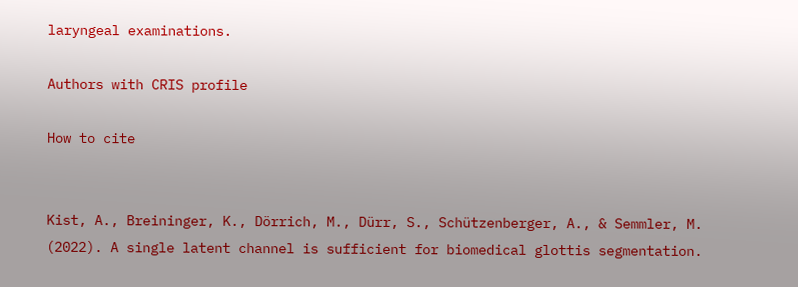laryngeal examinations.

Authors with CRIS profile

How to cite


Kist, A., Breininger, K., Dörrich, M., Dürr, S., Schützenberger, A., & Semmler, M. (2022). A single latent channel is sufficient for biomedical glottis segmentation.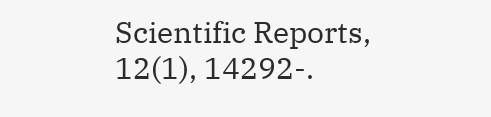Scientific Reports, 12(1), 14292-.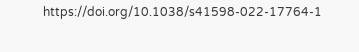https://doi.org/10.1038/s41598-022-17764-1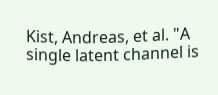Kist, Andreas, et al. "A single latent channel is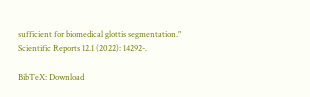sufficient for biomedical glottis segmentation." Scientific Reports 12.1 (2022): 14292-.

BibTeX: Download